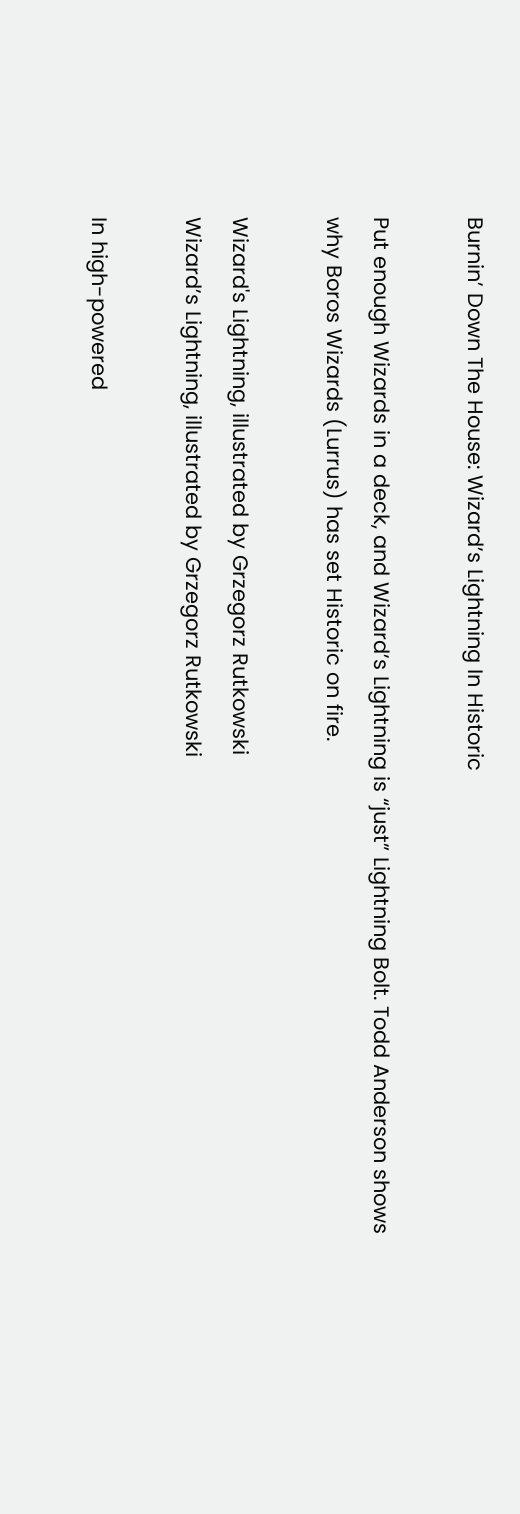Burnin’ Down The House: Wizard’s Lightning In Historic

Put enough Wizards in a deck, and Wizard’s Lightning is “just” Lightning Bolt. Todd Anderson shows why Boros Wizards (Lurrus) has set Historic on fire.

Wizard's Lightning, illustrated by Grzegorz Rutkowski
Wizard’s Lightning, illustrated by Grzegorz Rutkowski

In high-powered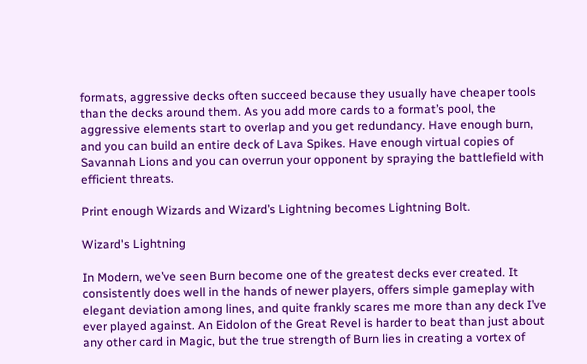formats, aggressive decks often succeed because they usually have cheaper tools than the decks around them. As you add more cards to a format’s pool, the aggressive elements start to overlap and you get redundancy. Have enough burn, and you can build an entire deck of Lava Spikes. Have enough virtual copies of Savannah Lions and you can overrun your opponent by spraying the battlefield with efficient threats.

Print enough Wizards and Wizard’s Lightning becomes Lightning Bolt.

Wizard's Lightning

In Modern, we’ve seen Burn become one of the greatest decks ever created. It consistently does well in the hands of newer players, offers simple gameplay with elegant deviation among lines, and quite frankly scares me more than any deck I’ve ever played against. An Eidolon of the Great Revel is harder to beat than just about any other card in Magic, but the true strength of Burn lies in creating a vortex of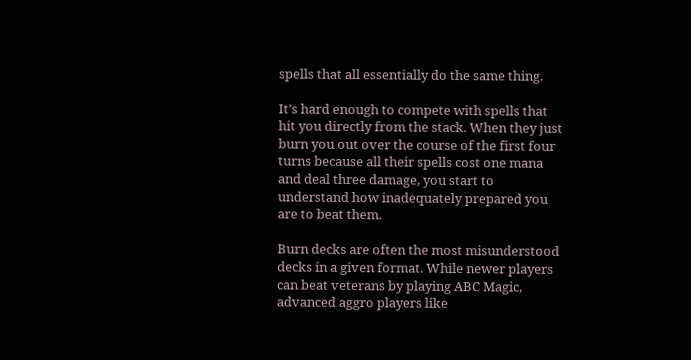spells that all essentially do the same thing.

It’s hard enough to compete with spells that hit you directly from the stack. When they just burn you out over the course of the first four turns because all their spells cost one mana and deal three damage, you start to understand how inadequately prepared you are to beat them.

Burn decks are often the most misunderstood decks in a given format. While newer players can beat veterans by playing ABC Magic, advanced aggro players like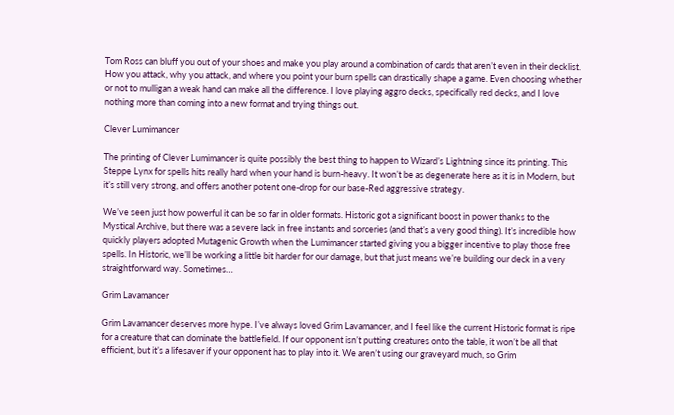Tom Ross can bluff you out of your shoes and make you play around a combination of cards that aren’t even in their decklist. How you attack, why you attack, and where you point your burn spells can drastically shape a game. Even choosing whether or not to mulligan a weak hand can make all the difference. I love playing aggro decks, specifically red decks, and I love nothing more than coming into a new format and trying things out.

Clever Lumimancer

The printing of Clever Lumimancer is quite possibly the best thing to happen to Wizard’s Lightning since its printing. This Steppe Lynx for spells hits really hard when your hand is burn-heavy. It won’t be as degenerate here as it is in Modern, but it’s still very strong, and offers another potent one-drop for our base-Red aggressive strategy.

We’ve seen just how powerful it can be so far in older formats. Historic got a significant boost in power thanks to the Mystical Archive, but there was a severe lack in free instants and sorceries (and that’s a very good thing). It’s incredible how quickly players adopted Mutagenic Growth when the Lumimancer started giving you a bigger incentive to play those free spells. In Historic, we’ll be working a little bit harder for our damage, but that just means we’re building our deck in a very straightforward way. Sometimes…

Grim Lavamancer

Grim Lavamancer deserves more hype. I’ve always loved Grim Lavamancer, and I feel like the current Historic format is ripe for a creature that can dominate the battlefield. If our opponent isn’t putting creatures onto the table, it won’t be all that efficient, but it’s a lifesaver if your opponent has to play into it. We aren’t using our graveyard much, so Grim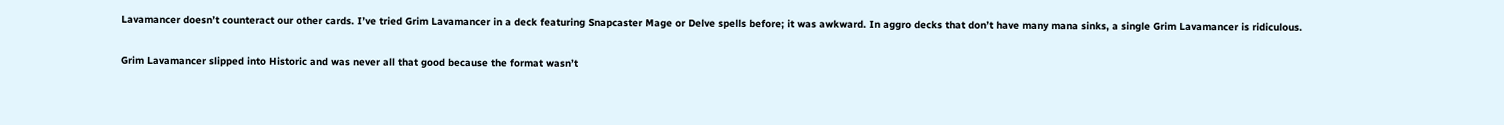Lavamancer doesn’t counteract our other cards. I’ve tried Grim Lavamancer in a deck featuring Snapcaster Mage or Delve spells before; it was awkward. In aggro decks that don’t have many mana sinks, a single Grim Lavamancer is ridiculous.

Grim Lavamancer slipped into Historic and was never all that good because the format wasn’t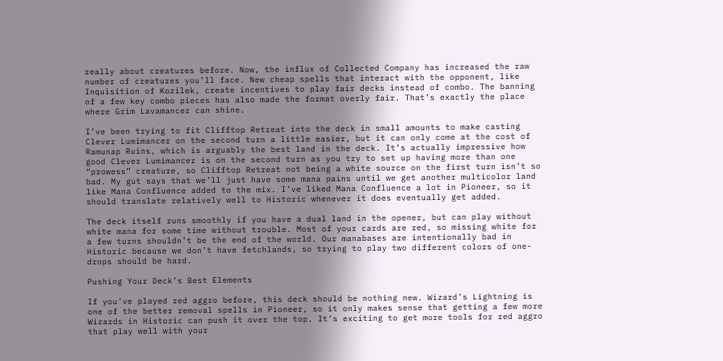really about creatures before. Now, the influx of Collected Company has increased the raw number of creatures you’ll face. New cheap spells that interact with the opponent, like Inquisition of Kozilek, create incentives to play fair decks instead of combo. The banning of a few key combo pieces has also made the format overly fair. That’s exactly the place where Grim Lavamancer can shine.

I’ve been trying to fit Clifftop Retreat into the deck in small amounts to make casting Clever Lumimancer on the second turn a little easier, but it can only come at the cost of Ramunap Ruins, which is arguably the best land in the deck. It’s actually impressive how good Clever Lumimancer is on the second turn as you try to set up having more than one “prowess” creature, so Clifftop Retreat not being a white source on the first turn isn’t so bad. My gut says that we’ll just have some mana pains until we get another multicolor land like Mana Confluence added to the mix. I’ve liked Mana Confluence a lot in Pioneer, so it should translate relatively well to Historic whenever it does eventually get added.

The deck itself runs smoothly if you have a dual land in the opener, but can play without white mana for some time without trouble. Most of your cards are red, so missing white for a few turns shouldn’t be the end of the world. Our manabases are intentionally bad in Historic because we don’t have fetchlands, so trying to play two different colors of one-drops should be hard.

Pushing Your Deck’s Best Elements

If you’ve played red aggro before, this deck should be nothing new. Wizard’s Lightning is one of the better removal spells in Pioneer, so it only makes sense that getting a few more Wizards in Historic can push it over the top. It’s exciting to get more tools for red aggro that play well with your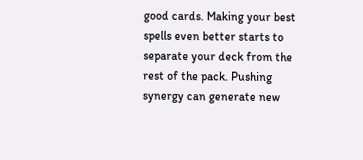good cards. Making your best spells even better starts to separate your deck from the rest of the pack. Pushing synergy can generate new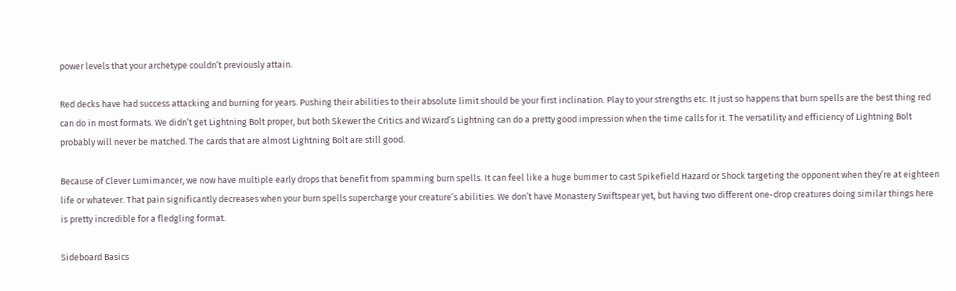power levels that your archetype couldn’t previously attain.

Red decks have had success attacking and burning for years. Pushing their abilities to their absolute limit should be your first inclination. Play to your strengths etc. It just so happens that burn spells are the best thing red can do in most formats. We didn’t get Lightning Bolt proper, but both Skewer the Critics and Wizard’s Lightning can do a pretty good impression when the time calls for it. The versatility and efficiency of Lightning Bolt probably will never be matched. The cards that are almost Lightning Bolt are still good.

Because of Clever Lumimancer, we now have multiple early drops that benefit from spamming burn spells. It can feel like a huge bummer to cast Spikefield Hazard or Shock targeting the opponent when they’re at eighteen life or whatever. That pain significantly decreases when your burn spells supercharge your creature’s abilities. We don’t have Monastery Swiftspear yet, but having two different one-drop creatures doing similar things here is pretty incredible for a fledgling format.

Sideboard Basics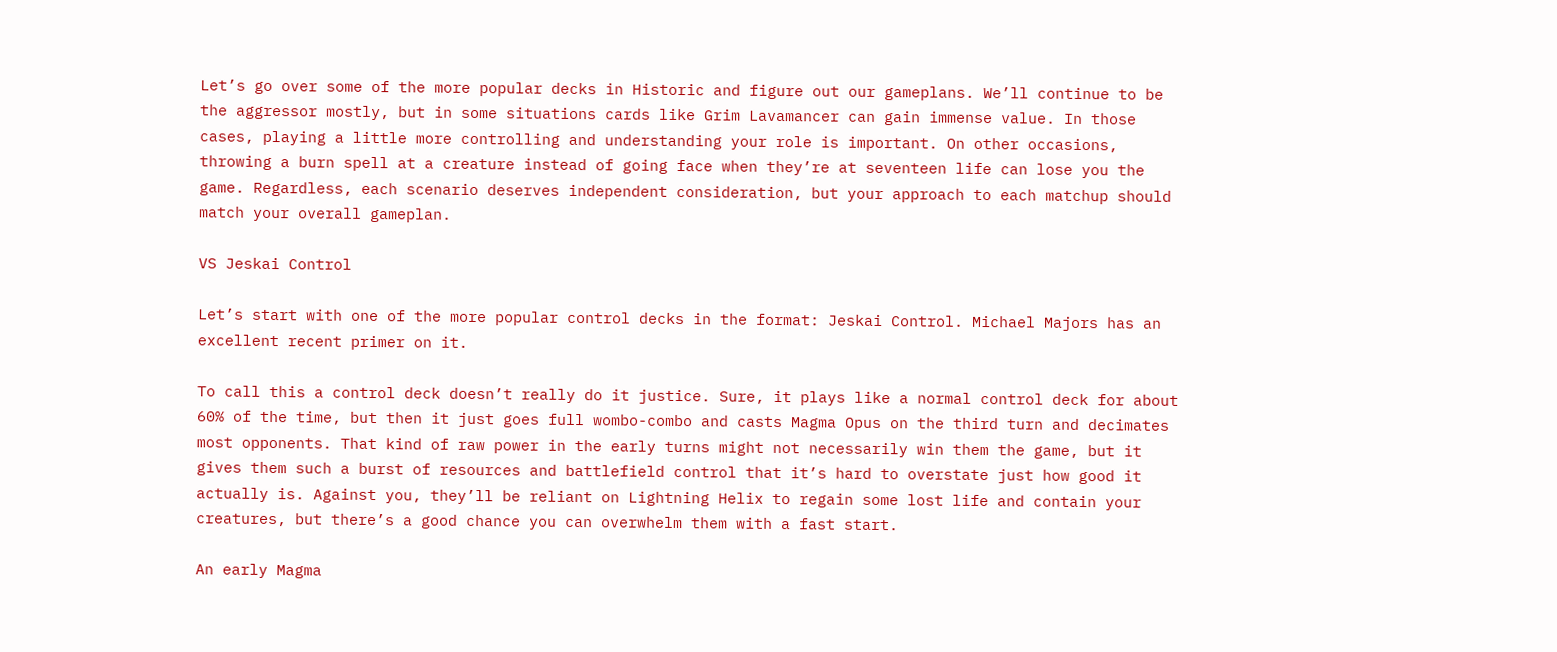Let’s go over some of the more popular decks in Historic and figure out our gameplans. We’ll continue to be the aggressor mostly, but in some situations cards like Grim Lavamancer can gain immense value. In those cases, playing a little more controlling and understanding your role is important. On other occasions, throwing a burn spell at a creature instead of going face when they’re at seventeen life can lose you the game. Regardless, each scenario deserves independent consideration, but your approach to each matchup should match your overall gameplan.

VS Jeskai Control

Let’s start with one of the more popular control decks in the format: Jeskai Control. Michael Majors has an excellent recent primer on it.

To call this a control deck doesn’t really do it justice. Sure, it plays like a normal control deck for about 60% of the time, but then it just goes full wombo-combo and casts Magma Opus on the third turn and decimates most opponents. That kind of raw power in the early turns might not necessarily win them the game, but it gives them such a burst of resources and battlefield control that it’s hard to overstate just how good it actually is. Against you, they’ll be reliant on Lightning Helix to regain some lost life and contain your creatures, but there’s a good chance you can overwhelm them with a fast start.

An early Magma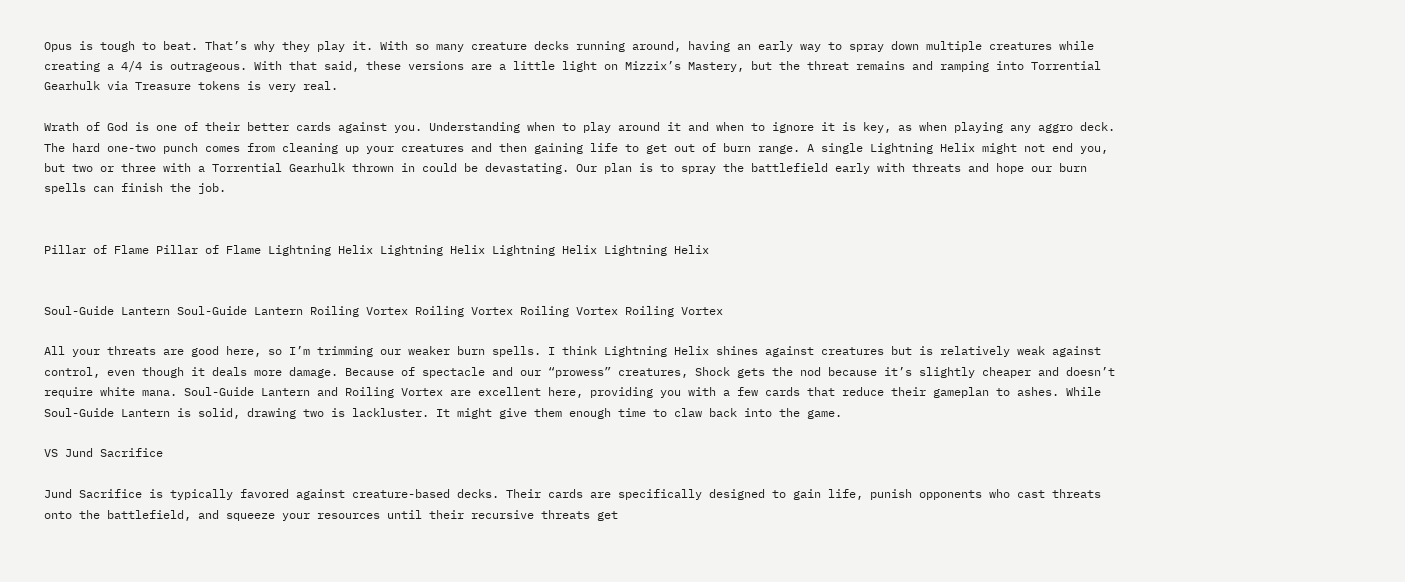Opus is tough to beat. That’s why they play it. With so many creature decks running around, having an early way to spray down multiple creatures while creating a 4/4 is outrageous. With that said, these versions are a little light on Mizzix’s Mastery, but the threat remains and ramping into Torrential Gearhulk via Treasure tokens is very real.

Wrath of God is one of their better cards against you. Understanding when to play around it and when to ignore it is key, as when playing any aggro deck. The hard one-two punch comes from cleaning up your creatures and then gaining life to get out of burn range. A single Lightning Helix might not end you, but two or three with a Torrential Gearhulk thrown in could be devastating. Our plan is to spray the battlefield early with threats and hope our burn spells can finish the job.


Pillar of Flame Pillar of Flame Lightning Helix Lightning Helix Lightning Helix Lightning Helix


Soul-Guide Lantern Soul-Guide Lantern Roiling Vortex Roiling Vortex Roiling Vortex Roiling Vortex

All your threats are good here, so I’m trimming our weaker burn spells. I think Lightning Helix shines against creatures but is relatively weak against control, even though it deals more damage. Because of spectacle and our “prowess” creatures, Shock gets the nod because it’s slightly cheaper and doesn’t require white mana. Soul-Guide Lantern and Roiling Vortex are excellent here, providing you with a few cards that reduce their gameplan to ashes. While Soul-Guide Lantern is solid, drawing two is lackluster. It might give them enough time to claw back into the game.

VS Jund Sacrifice

Jund Sacrifice is typically favored against creature-based decks. Their cards are specifically designed to gain life, punish opponents who cast threats onto the battlefield, and squeeze your resources until their recursive threats get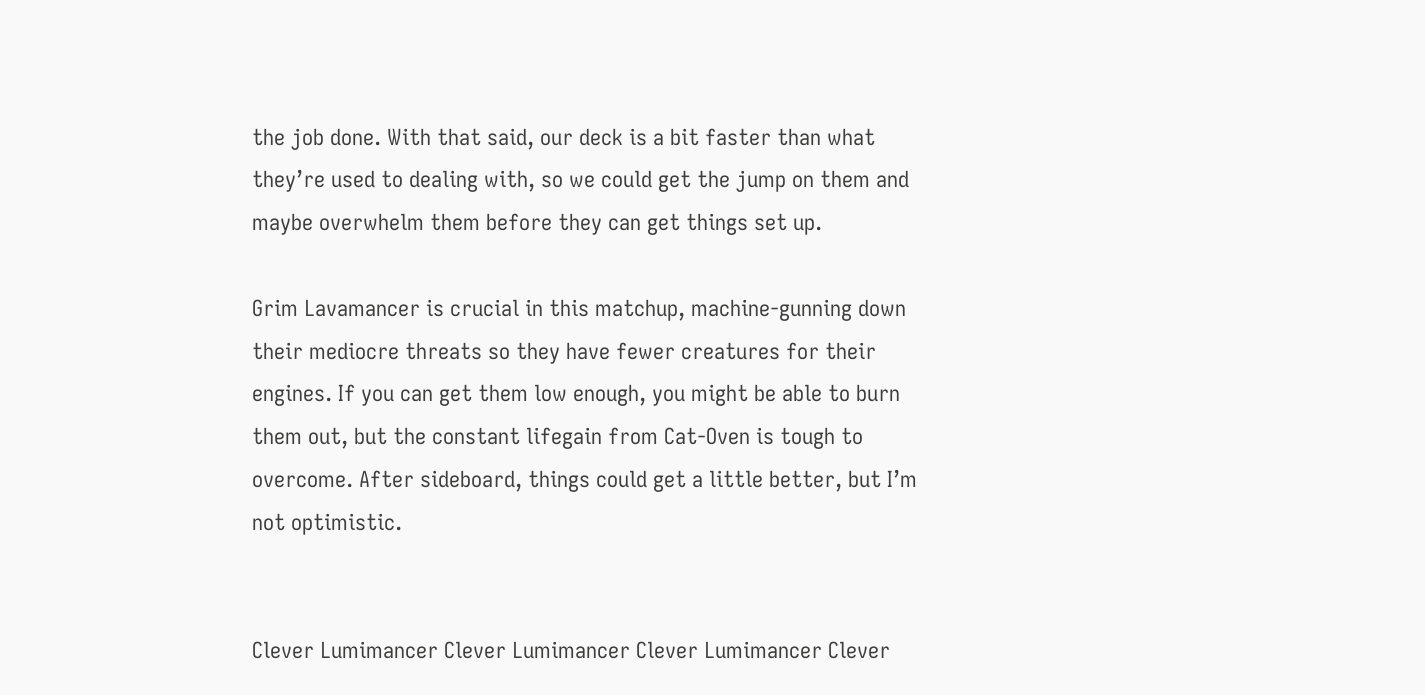the job done. With that said, our deck is a bit faster than what they’re used to dealing with, so we could get the jump on them and maybe overwhelm them before they can get things set up.

Grim Lavamancer is crucial in this matchup, machine-gunning down their mediocre threats so they have fewer creatures for their engines. If you can get them low enough, you might be able to burn them out, but the constant lifegain from Cat-Oven is tough to overcome. After sideboard, things could get a little better, but I’m not optimistic.


Clever Lumimancer Clever Lumimancer Clever Lumimancer Clever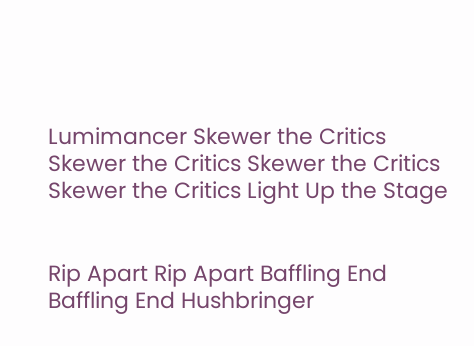Lumimancer Skewer the Critics Skewer the Critics Skewer the Critics Skewer the Critics Light Up the Stage


Rip Apart Rip Apart Baffling End Baffling End Hushbringer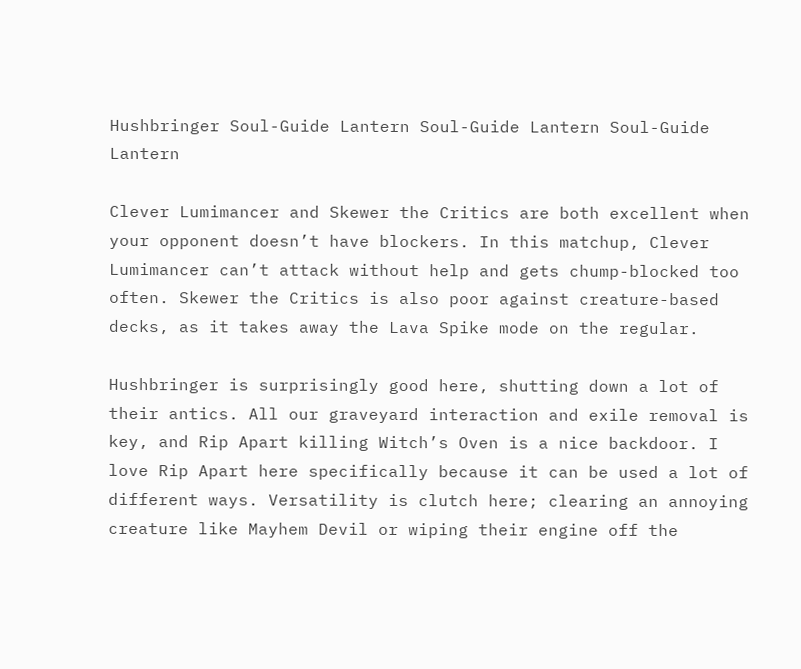Hushbringer Soul-Guide Lantern Soul-Guide Lantern Soul-Guide Lantern

Clever Lumimancer and Skewer the Critics are both excellent when your opponent doesn’t have blockers. In this matchup, Clever Lumimancer can’t attack without help and gets chump-blocked too often. Skewer the Critics is also poor against creature-based decks, as it takes away the Lava Spike mode on the regular.

Hushbringer is surprisingly good here, shutting down a lot of their antics. All our graveyard interaction and exile removal is key, and Rip Apart killing Witch’s Oven is a nice backdoor. I love Rip Apart here specifically because it can be used a lot of different ways. Versatility is clutch here; clearing an annoying creature like Mayhem Devil or wiping their engine off the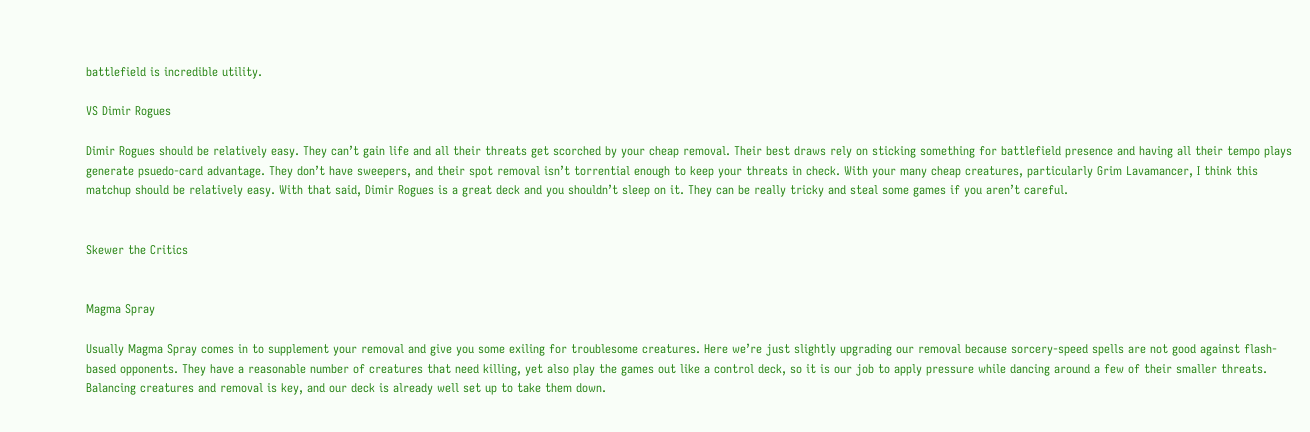battlefield is incredible utility.

VS Dimir Rogues

Dimir Rogues should be relatively easy. They can’t gain life and all their threats get scorched by your cheap removal. Their best draws rely on sticking something for battlefield presence and having all their tempo plays generate psuedo-card advantage. They don’t have sweepers, and their spot removal isn’t torrential enough to keep your threats in check. With your many cheap creatures, particularly Grim Lavamancer, I think this matchup should be relatively easy. With that said, Dimir Rogues is a great deck and you shouldn’t sleep on it. They can be really tricky and steal some games if you aren’t careful.


Skewer the Critics


Magma Spray

Usually Magma Spray comes in to supplement your removal and give you some exiling for troublesome creatures. Here we’re just slightly upgrading our removal because sorcery-speed spells are not good against flash-based opponents. They have a reasonable number of creatures that need killing, yet also play the games out like a control deck, so it is our job to apply pressure while dancing around a few of their smaller threats. Balancing creatures and removal is key, and our deck is already well set up to take them down.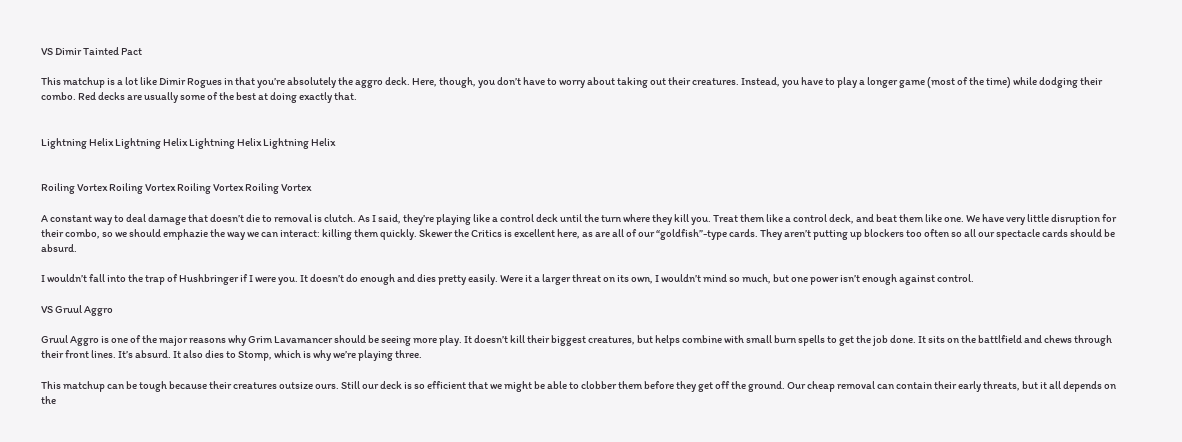VS Dimir Tainted Pact

This matchup is a lot like Dimir Rogues in that you’re absolutely the aggro deck. Here, though, you don’t have to worry about taking out their creatures. Instead, you have to play a longer game (most of the time) while dodging their combo. Red decks are usually some of the best at doing exactly that.


Lightning Helix Lightning Helix Lightning Helix Lightning Helix


Roiling Vortex Roiling Vortex Roiling Vortex Roiling Vortex

A constant way to deal damage that doesn’t die to removal is clutch. As I said, they’re playing like a control deck until the turn where they kill you. Treat them like a control deck, and beat them like one. We have very little disruption for their combo, so we should emphazie the way we can interact: killing them quickly. Skewer the Critics is excellent here, as are all of our “goldfish”-type cards. They aren’t putting up blockers too often so all our spectacle cards should be absurd.

I wouldn’t fall into the trap of Hushbringer if I were you. It doesn’t do enough and dies pretty easily. Were it a larger threat on its own, I wouldn’t mind so much, but one power isn’t enough against control.

VS Gruul Aggro

Gruul Aggro is one of the major reasons why Grim Lavamancer should be seeing more play. It doesn’t kill their biggest creatures, but helps combine with small burn spells to get the job done. It sits on the battlfield and chews through their front lines. It’s absurd. It also dies to Stomp, which is why we’re playing three.

This matchup can be tough because their creatures outsize ours. Still our deck is so efficient that we might be able to clobber them before they get off the ground. Our cheap removal can contain their early threats, but it all depends on the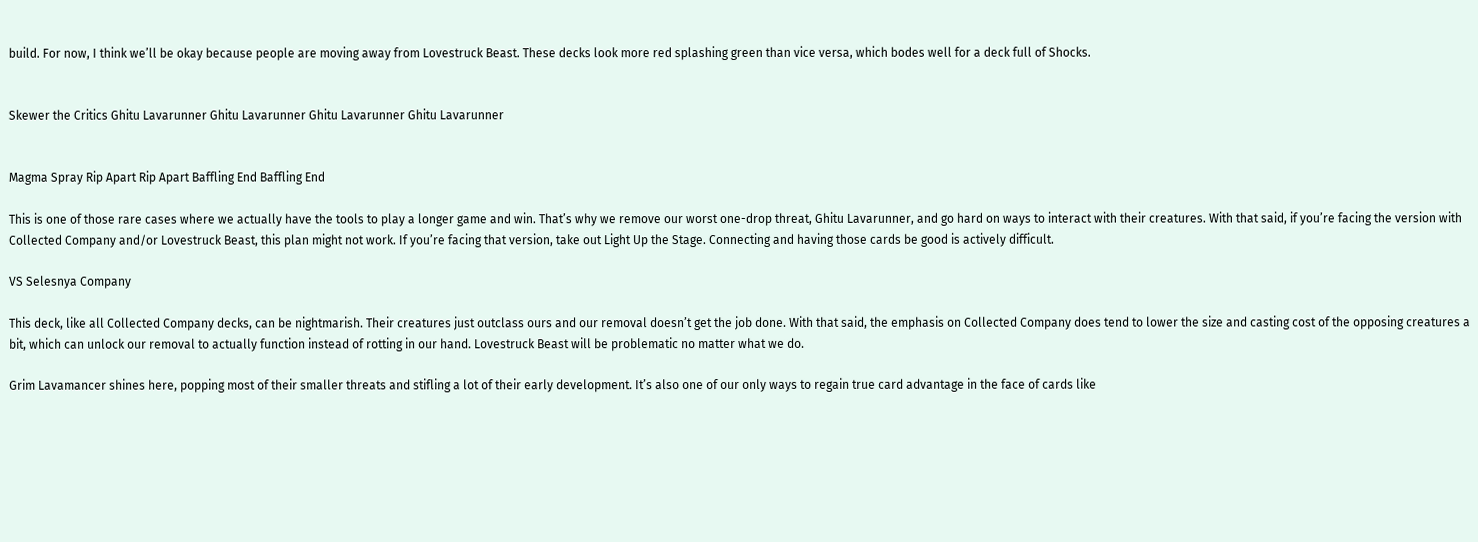build. For now, I think we’ll be okay because people are moving away from Lovestruck Beast. These decks look more red splashing green than vice versa, which bodes well for a deck full of Shocks.


Skewer the Critics Ghitu Lavarunner Ghitu Lavarunner Ghitu Lavarunner Ghitu Lavarunner


Magma Spray Rip Apart Rip Apart Baffling End Baffling End

This is one of those rare cases where we actually have the tools to play a longer game and win. That’s why we remove our worst one-drop threat, Ghitu Lavarunner, and go hard on ways to interact with their creatures. With that said, if you’re facing the version with Collected Company and/or Lovestruck Beast, this plan might not work. If you’re facing that version, take out Light Up the Stage. Connecting and having those cards be good is actively difficult.

VS Selesnya Company

This deck, like all Collected Company decks, can be nightmarish. Their creatures just outclass ours and our removal doesn’t get the job done. With that said, the emphasis on Collected Company does tend to lower the size and casting cost of the opposing creatures a bit, which can unlock our removal to actually function instead of rotting in our hand. Lovestruck Beast will be problematic no matter what we do.

Grim Lavamancer shines here, popping most of their smaller threats and stifling a lot of their early development. It’s also one of our only ways to regain true card advantage in the face of cards like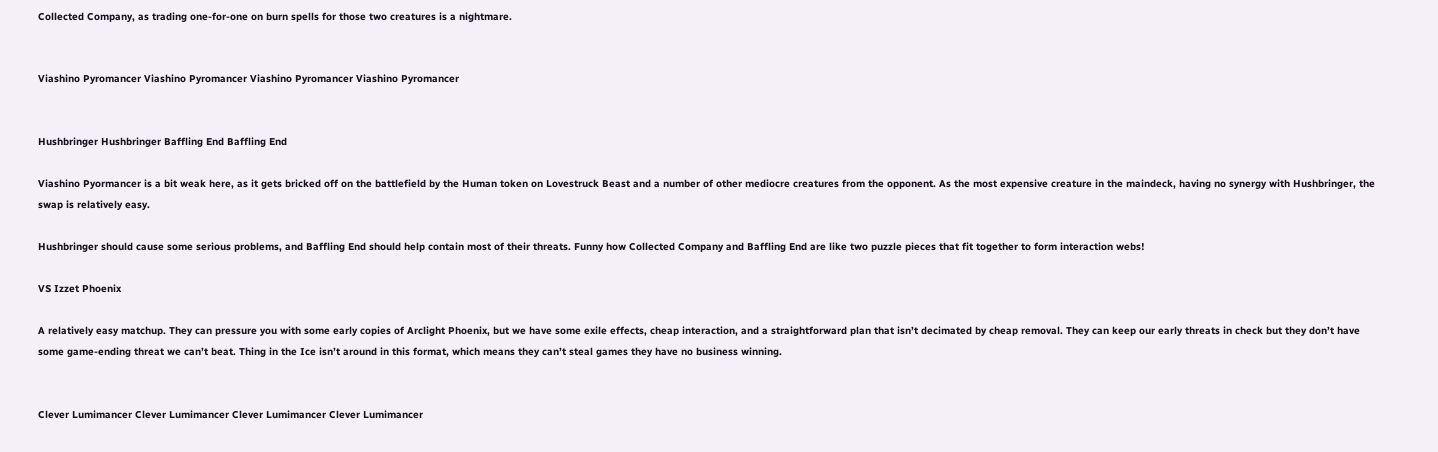Collected Company, as trading one-for-one on burn spells for those two creatures is a nightmare.


Viashino Pyromancer Viashino Pyromancer Viashino Pyromancer Viashino Pyromancer


Hushbringer Hushbringer Baffling End Baffling End

Viashino Pyormancer is a bit weak here, as it gets bricked off on the battlefield by the Human token on Lovestruck Beast and a number of other mediocre creatures from the opponent. As the most expensive creature in the maindeck, having no synergy with Hushbringer, the swap is relatively easy.

Hushbringer should cause some serious problems, and Baffling End should help contain most of their threats. Funny how Collected Company and Baffling End are like two puzzle pieces that fit together to form interaction webs!

VS Izzet Phoenix

A relatively easy matchup. They can pressure you with some early copies of Arclight Phoenix, but we have some exile effects, cheap interaction, and a straightforward plan that isn’t decimated by cheap removal. They can keep our early threats in check but they don’t have some game-ending threat we can’t beat. Thing in the Ice isn’t around in this format, which means they can’t steal games they have no business winning.


Clever Lumimancer Clever Lumimancer Clever Lumimancer Clever Lumimancer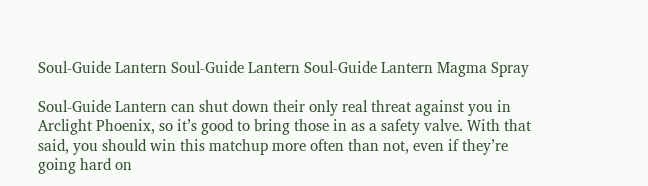Soul-Guide Lantern Soul-Guide Lantern Soul-Guide Lantern Magma Spray

Soul-Guide Lantern can shut down their only real threat against you in Arclight Phoenix, so it’s good to bring those in as a safety valve. With that said, you should win this matchup more often than not, even if they’re going hard on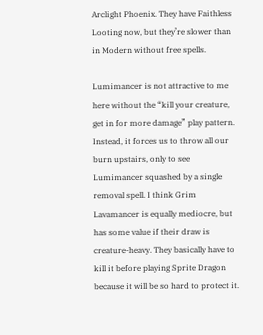Arclight Phoenix. They have Faithless Looting now, but they’re slower than in Modern without free spells.

Lumimancer is not attractive to me here without the “kill your creature, get in for more damage” play pattern. Instead, it forces us to throw all our burn upstairs, only to see Lumimancer squashed by a single removal spell. I think Grim Lavamancer is equally mediocre, but has some value if their draw is creature-heavy. They basically have to kill it before playing Sprite Dragon because it will be so hard to protect it.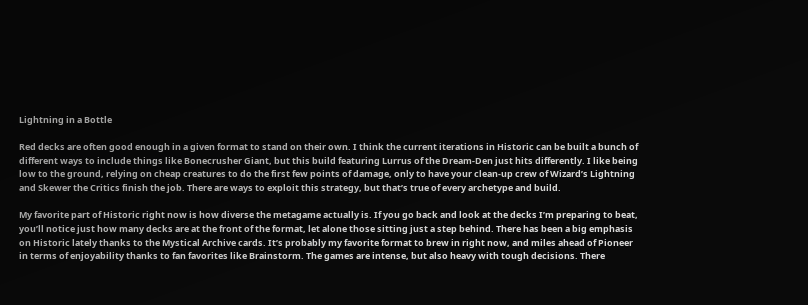Lightning in a Bottle

Red decks are often good enough in a given format to stand on their own. I think the current iterations in Historic can be built a bunch of different ways to include things like Bonecrusher Giant, but this build featuring Lurrus of the Dream-Den just hits differently. I like being low to the ground, relying on cheap creatures to do the first few points of damage, only to have your clean-up crew of Wizard’s Lightning and Skewer the Critics finish the job. There are ways to exploit this strategy, but that’s true of every archetype and build.

My favorite part of Historic right now is how diverse the metagame actually is. If you go back and look at the decks I’m preparing to beat, you’ll notice just how many decks are at the front of the format, let alone those sitting just a step behind. There has been a big emphasis on Historic lately thanks to the Mystical Archive cards. It’s probably my favorite format to brew in right now, and miles ahead of Pioneer in terms of enjoyability thanks to fan favorites like Brainstorm. The games are intense, but also heavy with tough decisions. There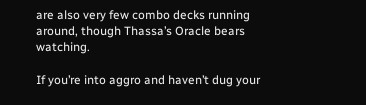are also very few combo decks running around, though Thassa’s Oracle bears watching.

If you’re into aggro and haven’t dug your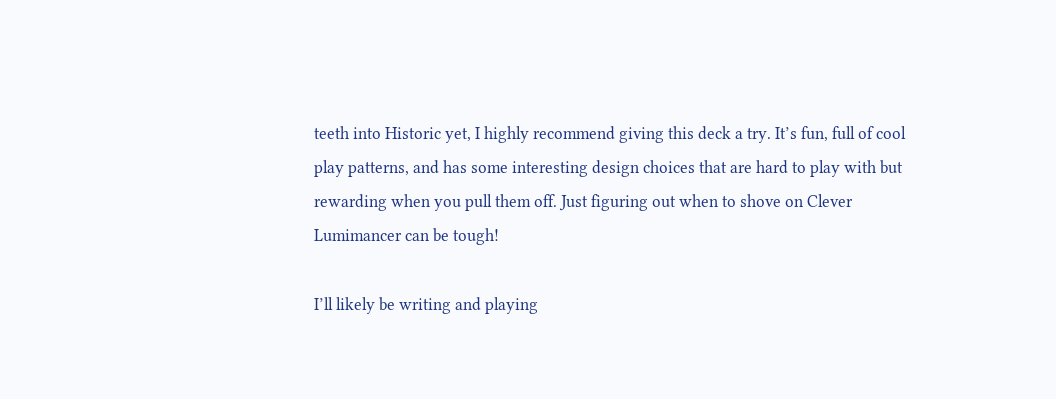teeth into Historic yet, I highly recommend giving this deck a try. It’s fun, full of cool play patterns, and has some interesting design choices that are hard to play with but rewarding when you pull them off. Just figuring out when to shove on Clever Lumimancer can be tough!

I’ll likely be writing and playing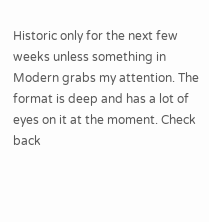Historic only for the next few weeks unless something in Modern grabs my attention. The format is deep and has a lot of eyes on it at the moment. Check back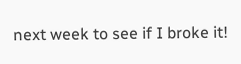next week to see if I broke it!